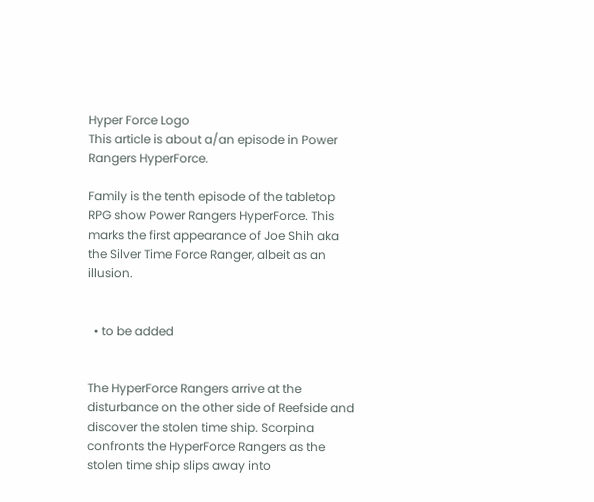Hyper Force Logo
This article is about a/an episode in Power Rangers HyperForce.

Family is the tenth episode of the tabletop RPG show Power Rangers HyperForce. This marks the first appearance of Joe Shih aka the Silver Time Force Ranger, albeit as an illusion.


  • to be added


The HyperForce Rangers arrive at the disturbance on the other side of Reefside and discover the stolen time ship. Scorpina confronts the HyperForce Rangers as the stolen time ship slips away into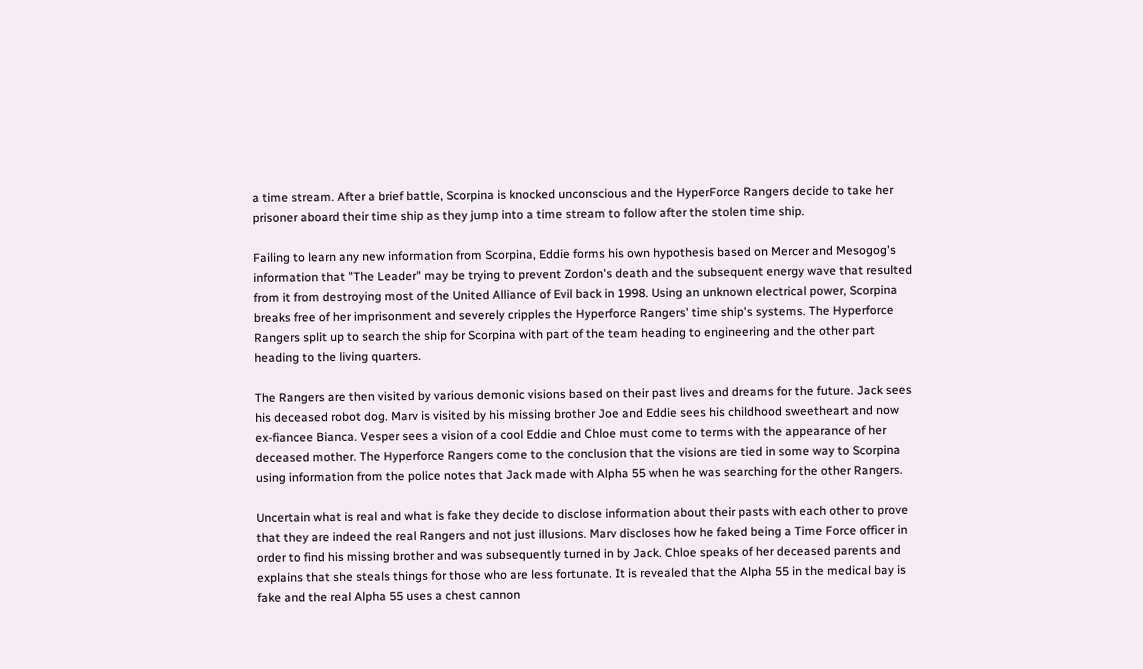a time stream. After a brief battle, Scorpina is knocked unconscious and the HyperForce Rangers decide to take her prisoner aboard their time ship as they jump into a time stream to follow after the stolen time ship.

Failing to learn any new information from Scorpina, Eddie forms his own hypothesis based on Mercer and Mesogog's information that "The Leader" may be trying to prevent Zordon's death and the subsequent energy wave that resulted from it from destroying most of the United Alliance of Evil back in 1998. Using an unknown electrical power, Scorpina breaks free of her imprisonment and severely cripples the Hyperforce Rangers' time ship's systems. The Hyperforce Rangers split up to search the ship for Scorpina with part of the team heading to engineering and the other part heading to the living quarters.

The Rangers are then visited by various demonic visions based on their past lives and dreams for the future. Jack sees his deceased robot dog. Marv is visited by his missing brother Joe and Eddie sees his childhood sweetheart and now ex-fiancee Bianca. Vesper sees a vision of a cool Eddie and Chloe must come to terms with the appearance of her deceased mother. The Hyperforce Rangers come to the conclusion that the visions are tied in some way to Scorpina using information from the police notes that Jack made with Alpha 55 when he was searching for the other Rangers.

Uncertain what is real and what is fake they decide to disclose information about their pasts with each other to prove that they are indeed the real Rangers and not just illusions. Marv discloses how he faked being a Time Force officer in order to find his missing brother and was subsequently turned in by Jack. Chloe speaks of her deceased parents and explains that she steals things for those who are less fortunate. It is revealed that the Alpha 55 in the medical bay is fake and the real Alpha 55 uses a chest cannon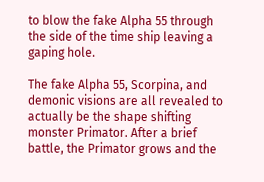to blow the fake Alpha 55 through the side of the time ship leaving a gaping hole.

The fake Alpha 55, Scorpina, and demonic visions are all revealed to actually be the shape shifting monster Primator. After a brief battle, the Primator grows and the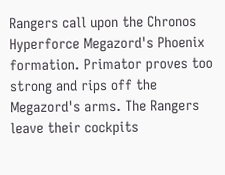Rangers call upon the Chronos Hyperforce Megazord's Phoenix formation. Primator proves too strong and rips off the Megazord's arms. The Rangers leave their cockpits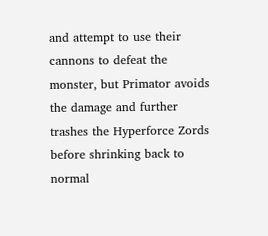and attempt to use their cannons to defeat the monster, but Primator avoids the damage and further trashes the Hyperforce Zords before shrinking back to normal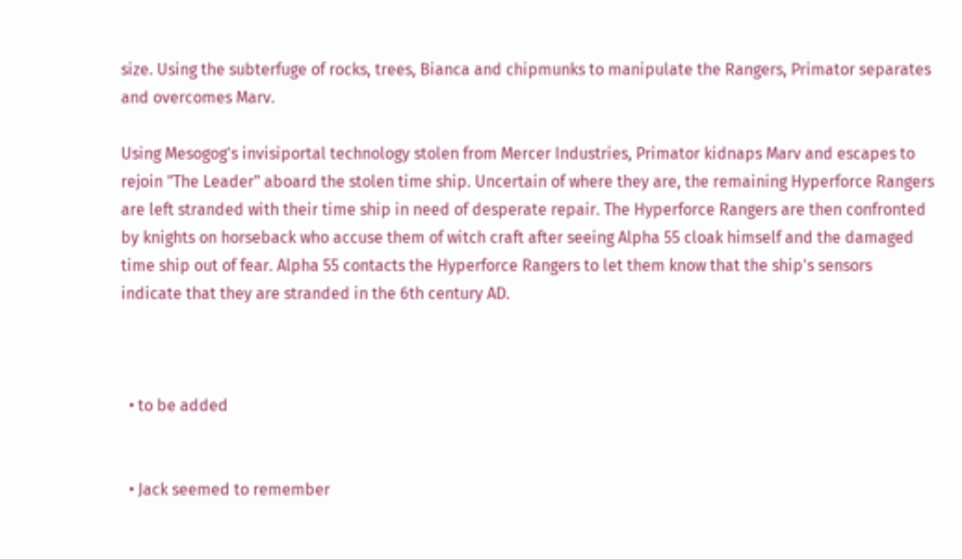size. Using the subterfuge of rocks, trees, Bianca and chipmunks to manipulate the Rangers, Primator separates and overcomes Marv.

Using Mesogog's invisiportal technology stolen from Mercer Industries, Primator kidnaps Marv and escapes to rejoin "The Leader" aboard the stolen time ship. Uncertain of where they are, the remaining Hyperforce Rangers are left stranded with their time ship in need of desperate repair. The Hyperforce Rangers are then confronted by knights on horseback who accuse them of witch craft after seeing Alpha 55 cloak himself and the damaged time ship out of fear. Alpha 55 contacts the Hyperforce Rangers to let them know that the ship's sensors indicate that they are stranded in the 6th century AD.



  • to be added


  • Jack seemed to remember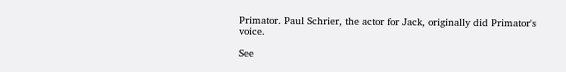Primator. Paul Schrier, the actor for Jack, originally did Primator's voice.

See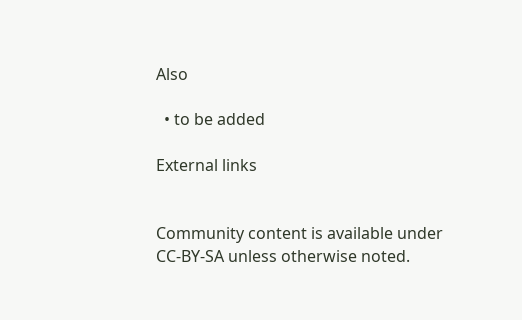Also

  • to be added

External links


Community content is available under CC-BY-SA unless otherwise noted.